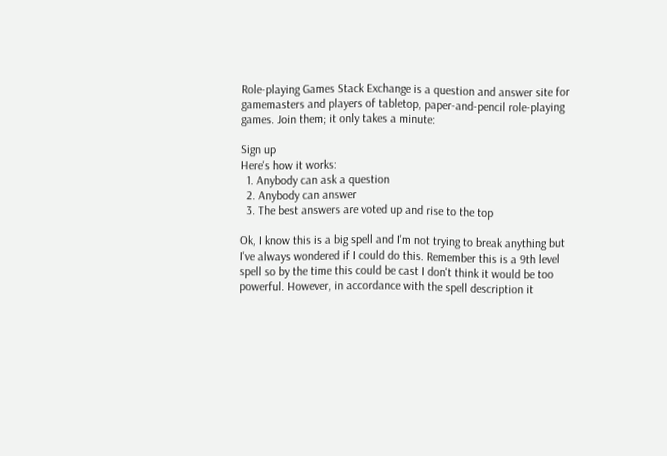Role-playing Games Stack Exchange is a question and answer site for gamemasters and players of tabletop, paper-and-pencil role-playing games. Join them; it only takes a minute:

Sign up
Here's how it works:
  1. Anybody can ask a question
  2. Anybody can answer
  3. The best answers are voted up and rise to the top

Ok, I know this is a big spell and I'm not trying to break anything but I've always wondered if I could do this. Remember this is a 9th level spell so by the time this could be cast I don't think it would be too powerful. However, in accordance with the spell description it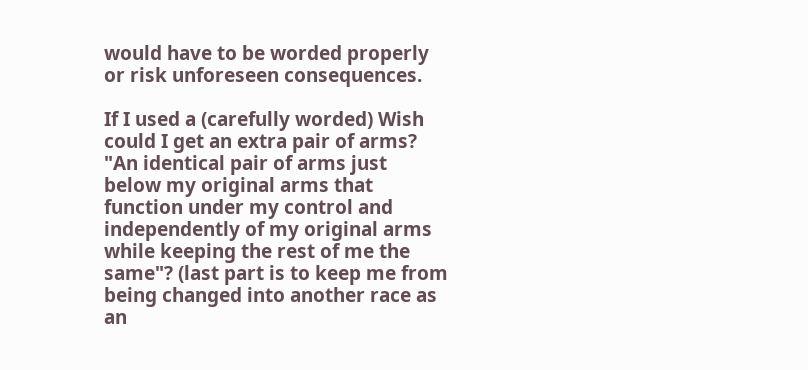would have to be worded properly or risk unforeseen consequences.

If I used a (carefully worded) Wish could I get an extra pair of arms? "An identical pair of arms just below my original arms that function under my control and independently of my original arms while keeping the rest of me the same"? (last part is to keep me from being changed into another race as an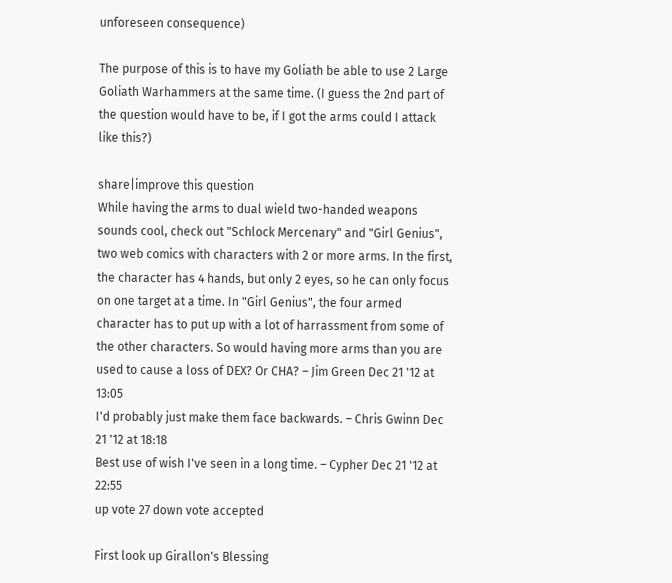unforeseen consequence)

The purpose of this is to have my Goliath be able to use 2 Large Goliath Warhammers at the same time. (I guess the 2nd part of the question would have to be, if I got the arms could I attack like this?)

share|improve this question
While having the arms to dual wield two-handed weapons sounds cool, check out "Schlock Mercenary" and "Girl Genius", two web comics with characters with 2 or more arms. In the first, the character has 4 hands, but only 2 eyes, so he can only focus on one target at a time. In "Girl Genius", the four armed character has to put up with a lot of harrassment from some of the other characters. So would having more arms than you are used to cause a loss of DEX? Or CHA? – Jim Green Dec 21 '12 at 13:05
I'd probably just make them face backwards. – Chris Gwinn Dec 21 '12 at 18:18
Best use of wish I've seen in a long time. – Cypher Dec 21 '12 at 22:55
up vote 27 down vote accepted

First look up Girallon's Blessing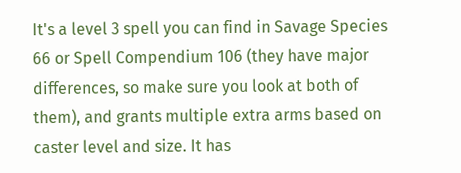It's a level 3 spell you can find in Savage Species 66 or Spell Compendium 106 (they have major differences, so make sure you look at both of them), and grants multiple extra arms based on caster level and size. It has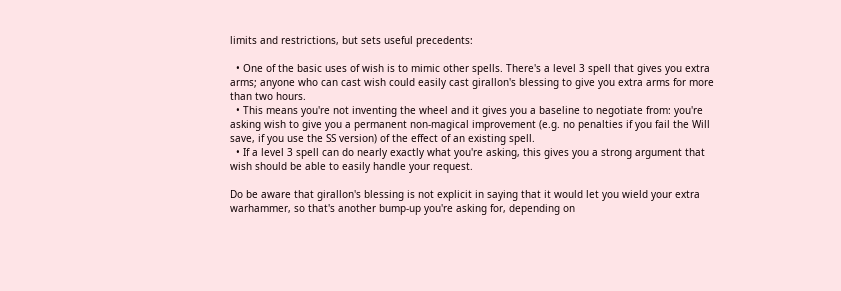limits and restrictions, but sets useful precedents:

  • One of the basic uses of wish is to mimic other spells. There's a level 3 spell that gives you extra arms; anyone who can cast wish could easily cast girallon's blessing to give you extra arms for more than two hours.
  • This means you're not inventing the wheel and it gives you a baseline to negotiate from: you're asking wish to give you a permanent non-magical improvement (e.g. no penalties if you fail the Will save, if you use the SS version) of the effect of an existing spell.
  • If a level 3 spell can do nearly exactly what you're asking, this gives you a strong argument that wish should be able to easily handle your request.

Do be aware that girallon's blessing is not explicit in saying that it would let you wield your extra warhammer, so that's another bump-up you're asking for, depending on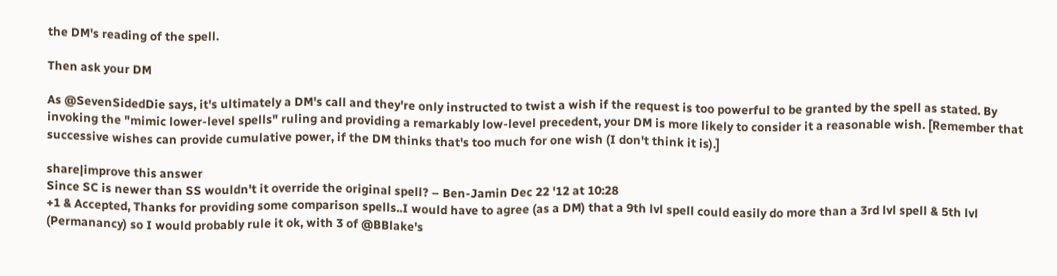the DM's reading of the spell.

Then ask your DM

As @SevenSidedDie says, it's ultimately a DM's call and they're only instructed to twist a wish if the request is too powerful to be granted by the spell as stated. By invoking the "mimic lower-level spells" ruling and providing a remarkably low-level precedent, your DM is more likely to consider it a reasonable wish. [Remember that successive wishes can provide cumulative power, if the DM thinks that's too much for one wish (I don't think it is).]

share|improve this answer
Since SC is newer than SS wouldn't it override the original spell? – Ben-Jamin Dec 22 '12 at 10:28
+1 & Accepted, Thanks for providing some comparison spells..I would have to agree (as a DM) that a 9th lvl spell could easily do more than a 3rd lvl spell & 5th lvl (Permanancy) so I would probably rule it ok, with 3 of @BBlake's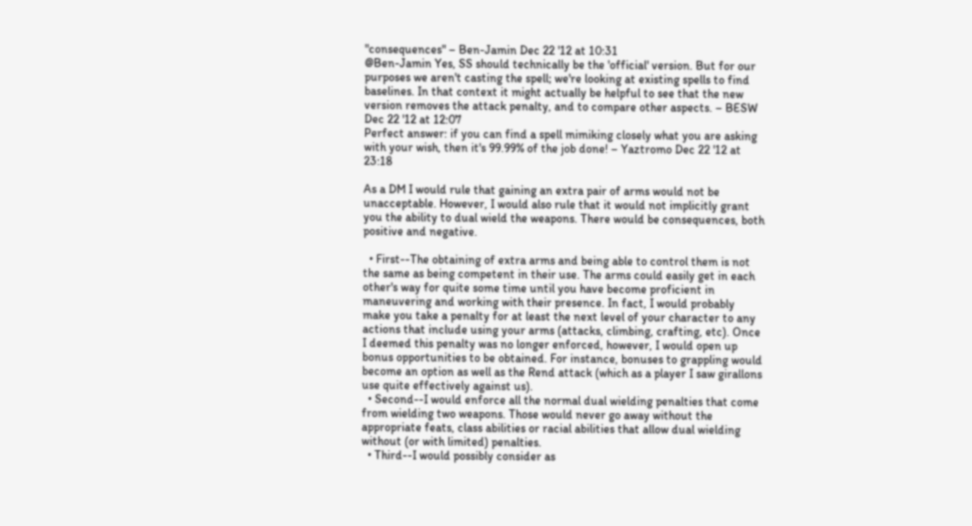"consequences" – Ben-Jamin Dec 22 '12 at 10:31
@Ben-Jamin Yes, SS should technically be the 'official' version. But for our purposes we aren't casting the spell; we're looking at existing spells to find baselines. In that context it might actually be helpful to see that the new version removes the attack penalty, and to compare other aspects. – BESW Dec 22 '12 at 12:07
Perfect answer: if you can find a spell mimiking closely what you are asking with your wish, then it's 99.99% of the job done! – Yaztromo Dec 22 '12 at 23:18

As a DM I would rule that gaining an extra pair of arms would not be unacceptable. However, I would also rule that it would not implicitly grant you the ability to dual wield the weapons. There would be consequences, both positive and negative.

  • First--The obtaining of extra arms and being able to control them is not the same as being competent in their use. The arms could easily get in each other's way for quite some time until you have become proficient in maneuvering and working with their presence. In fact, I would probably make you take a penalty for at least the next level of your character to any actions that include using your arms (attacks, climbing, crafting, etc). Once I deemed this penalty was no longer enforced, however, I would open up bonus opportunities to be obtained. For instance, bonuses to grappling would become an option as well as the Rend attack (which as a player I saw girallons use quite effectively against us).
  • Second--I would enforce all the normal dual wielding penalties that come from wielding two weapons. Those would never go away without the appropriate feats, class abilities or racial abilities that allow dual wielding without (or with limited) penalties.
  • Third--I would possibly consider as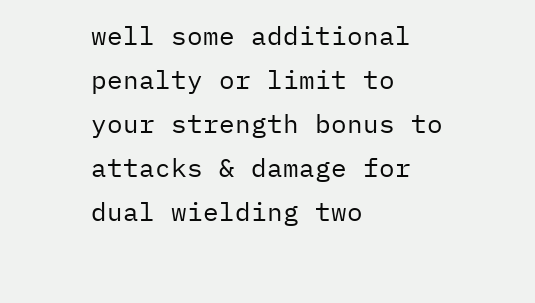well some additional penalty or limit to your strength bonus to attacks & damage for dual wielding two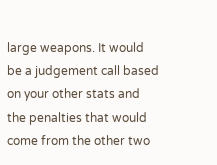large weapons. It would be a judgement call based on your other stats and the penalties that would come from the other two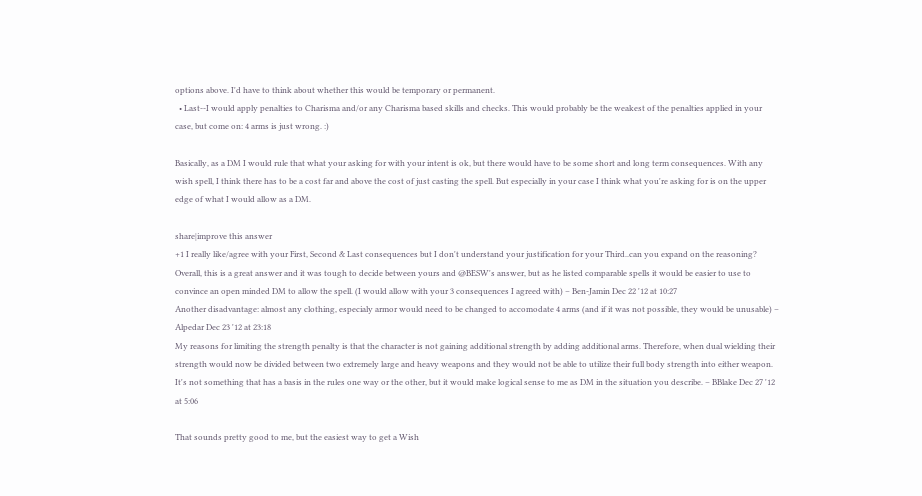options above. I'd have to think about whether this would be temporary or permanent.
  • Last--I would apply penalties to Charisma and/or any Charisma based skills and checks. This would probably be the weakest of the penalties applied in your case, but come on: 4 arms is just wrong. :)

Basically, as a DM I would rule that what your asking for with your intent is ok, but there would have to be some short and long term consequences. With any wish spell, I think there has to be a cost far and above the cost of just casting the spell. But especially in your case I think what you're asking for is on the upper edge of what I would allow as a DM.

share|improve this answer
+1 I really like/agree with your First, Second & Last consequences but I don't understand your justification for your Third..can you expand on the reasoning? Overall, this is a great answer and it was tough to decide between yours and @BESW's answer, but as he listed comparable spells it would be easier to use to convince an open minded DM to allow the spell. (I would allow with your 3 consequences I agreed with) – Ben-Jamin Dec 22 '12 at 10:27
Another disadvantage: almost any clothing, especialy armor would need to be changed to accomodate 4 arms (and if it was not possible, they would be unusable) – Alpedar Dec 23 '12 at 23:18
My reasons for limiting the strength penalty is that the character is not gaining additional strength by adding additional arms. Therefore, when dual wielding their strength would now be divided between two extremely large and heavy weapons and they would not be able to utilize their full body strength into either weapon. It's not something that has a basis in the rules one way or the other, but it would make logical sense to me as DM in the situation you describe. – BBlake Dec 27 '12 at 5:06

That sounds pretty good to me, but the easiest way to get a Wish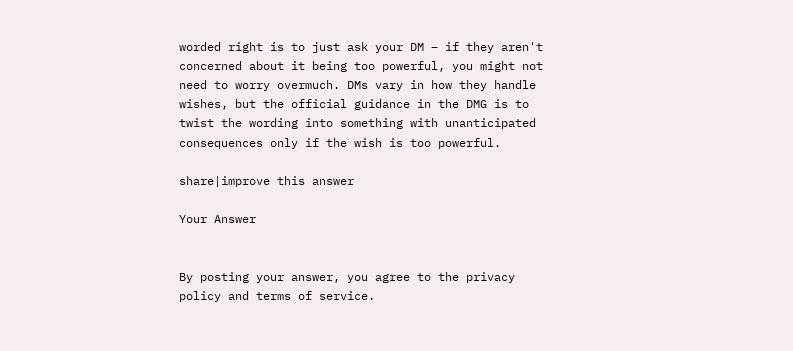worded right is to just ask your DM – if they aren't concerned about it being too powerful, you might not need to worry overmuch. DMs vary in how they handle wishes, but the official guidance in the DMG is to twist the wording into something with unanticipated consequences only if the wish is too powerful.

share|improve this answer

Your Answer


By posting your answer, you agree to the privacy policy and terms of service.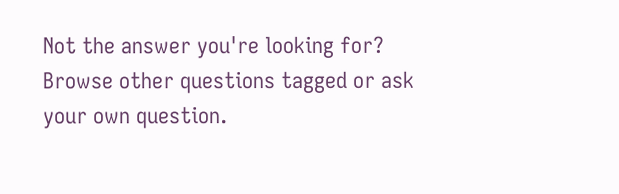Not the answer you're looking for? Browse other questions tagged or ask your own question.